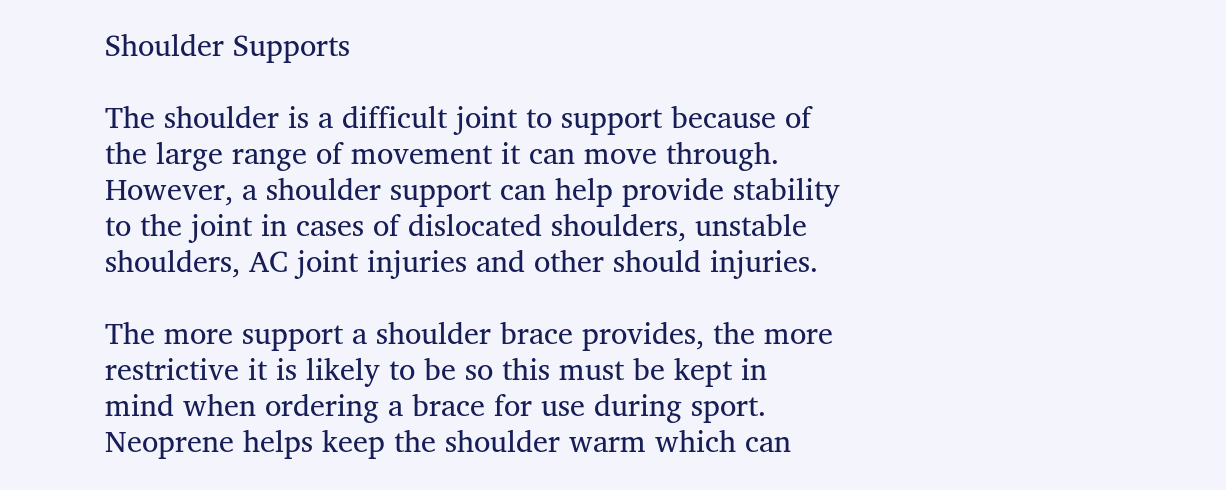Shoulder Supports

The shoulder is a difficult joint to support because of the large range of movement it can move through. However, a shoulder support can help provide stability to the joint in cases of dislocated shoulders, unstable shoulders, AC joint injuries and other should injuries.

The more support a shoulder brace provides, the more restrictive it is likely to be so this must be kept in mind when ordering a brace for use during sport. Neoprene helps keep the shoulder warm which can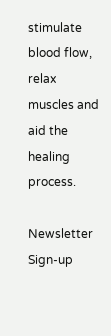stimulate blood flow, relax muscles and aid the healing process.

Newsletter Sign-up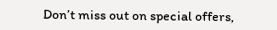Don’t miss out on special offers,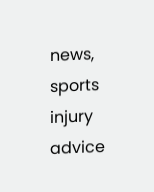news, sports injury advice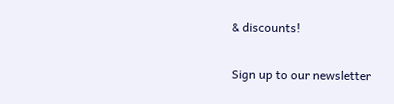& discounts!

Sign up to our newsletter